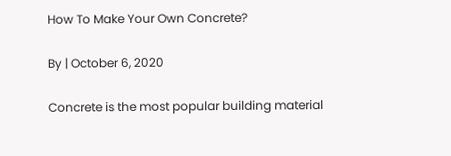How To Make Your Own Concrete?

By | October 6, 2020

Concrete is the most popular building material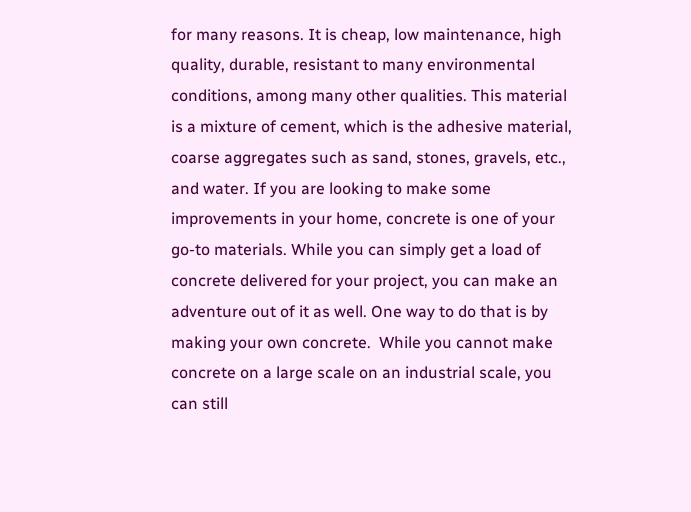for many reasons. It is cheap, low maintenance, high quality, durable, resistant to many environmental conditions, among many other qualities. This material is a mixture of cement, which is the adhesive material, coarse aggregates such as sand, stones, gravels, etc., and water. If you are looking to make some improvements in your home, concrete is one of your go-to materials. While you can simply get a load of concrete delivered for your project, you can make an adventure out of it as well. One way to do that is by making your own concrete.  While you cannot make concrete on a large scale on an industrial scale, you can still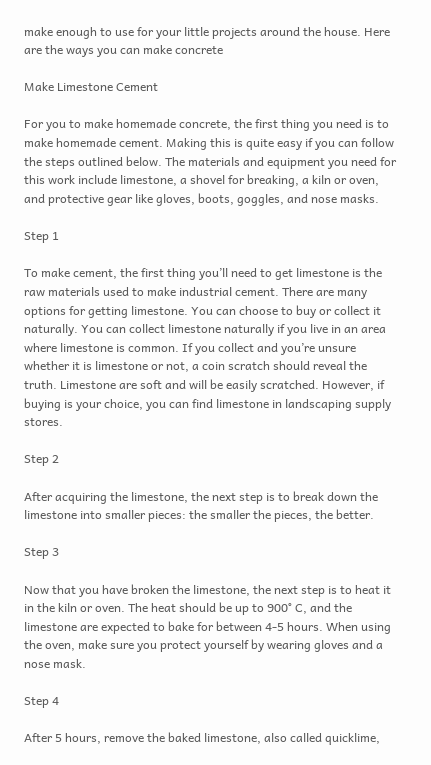make enough to use for your little projects around the house. Here are the ways you can make concrete

Make Limestone Cement

For you to make homemade concrete, the first thing you need is to make homemade cement. Making this is quite easy if you can follow the steps outlined below. The materials and equipment you need for this work include limestone, a shovel for breaking, a kiln or oven, and protective gear like gloves, boots, goggles, and nose masks.

Step 1

To make cement, the first thing you’ll need to get limestone is the raw materials used to make industrial cement. There are many options for getting limestone. You can choose to buy or collect it naturally. You can collect limestone naturally if you live in an area where limestone is common. If you collect and you’re unsure whether it is limestone or not, a coin scratch should reveal the truth. Limestone are soft and will be easily scratched. However, if buying is your choice, you can find limestone in landscaping supply stores.

Step 2

After acquiring the limestone, the next step is to break down the limestone into smaller pieces: the smaller the pieces, the better.

Step 3

Now that you have broken the limestone, the next step is to heat it in the kiln or oven. The heat should be up to 900° C, and the limestone are expected to bake for between 4-5 hours. When using the oven, make sure you protect yourself by wearing gloves and a nose mask.

Step 4

After 5 hours, remove the baked limestone, also called quicklime,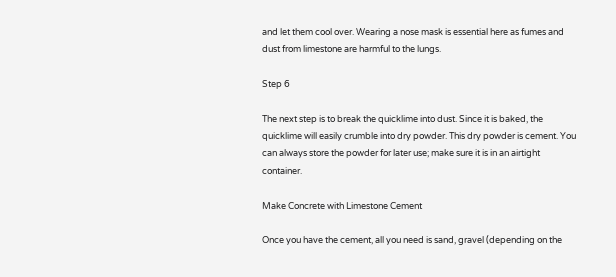and let them cool over. Wearing a nose mask is essential here as fumes and dust from limestone are harmful to the lungs.

Step 6

The next step is to break the quicklime into dust. Since it is baked, the quicklime will easily crumble into dry powder. This dry powder is cement. You can always store the powder for later use; make sure it is in an airtight container.

Make Concrete with Limestone Cement

Once you have the cement, all you need is sand, gravel (depending on the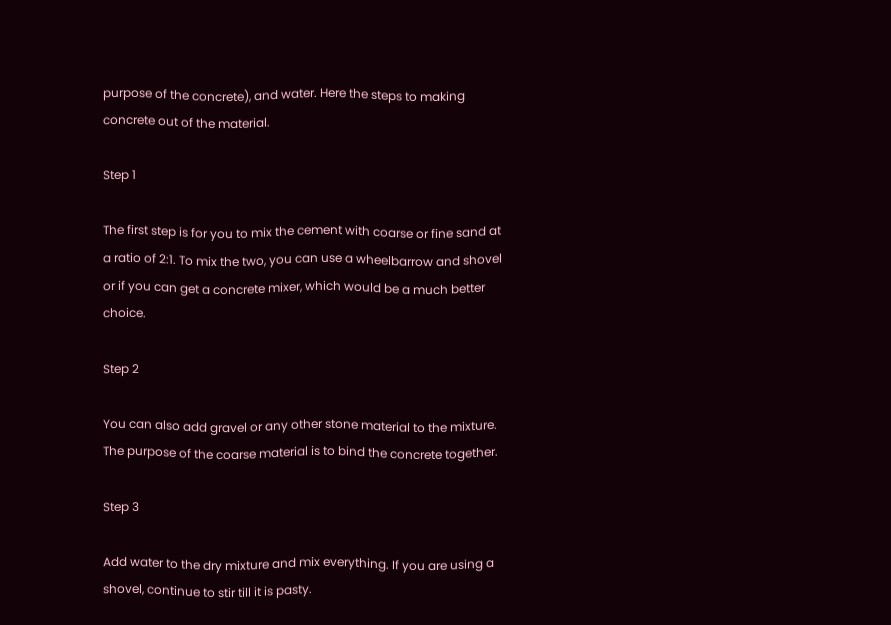purpose of the concrete), and water. Here the steps to making concrete out of the material.

Step 1

The first step is for you to mix the cement with coarse or fine sand at a ratio of 2:1. To mix the two, you can use a wheelbarrow and shovel or if you can get a concrete mixer, which would be a much better choice.

Step 2

You can also add gravel or any other stone material to the mixture. The purpose of the coarse material is to bind the concrete together.

Step 3

Add water to the dry mixture and mix everything. If you are using a shovel, continue to stir till it is pasty.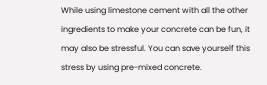While using limestone cement with all the other ingredients to make your concrete can be fun, it may also be stressful. You can save yourself this stress by using pre-mixed concrete.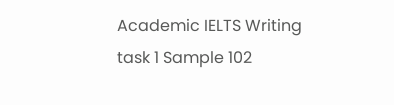Academic IELTS Writing task 1 Sample 102